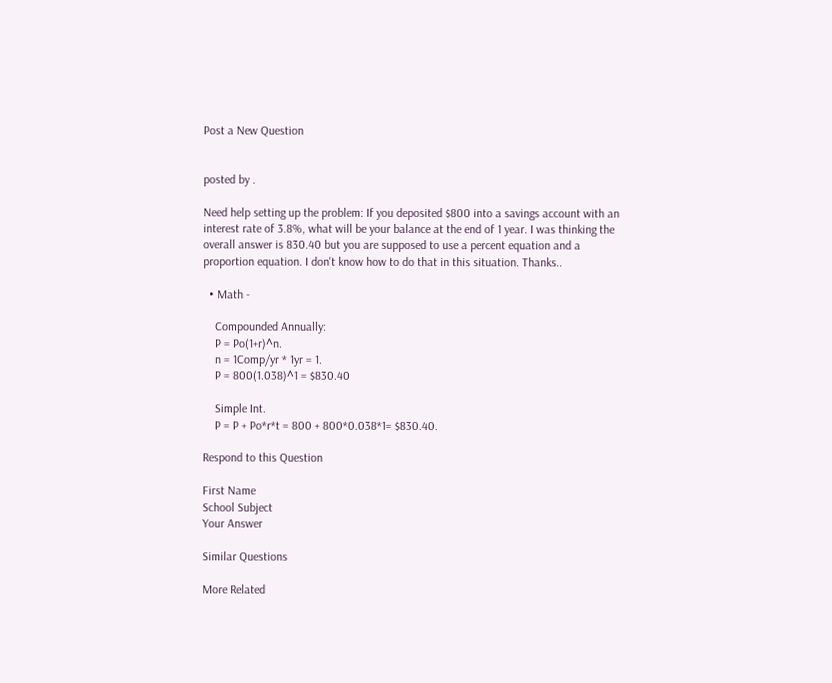Post a New Question


posted by .

Need help setting up the problem: If you deposited $800 into a savings account with an interest rate of 3.8%, what will be your balance at the end of 1 year. I was thinking the overall answer is 830.40 but you are supposed to use a percent equation and a proportion equation. I don't know how to do that in this situation. Thanks..

  • Math -

    Compounded Annually:
    P = Po(1+r)^n.
    n = 1Comp/yr * 1yr = 1.
    P = 800(1.038)^1 = $830.40

    Simple Int.
    P = P + Po*r*t = 800 + 800*0.038*1= $830.40.

Respond to this Question

First Name
School Subject
Your Answer

Similar Questions

More Related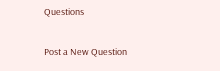Questions

Post a New Question